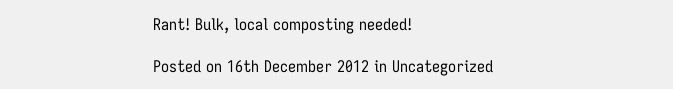Rant! Bulk, local composting needed!

Posted on 16th December 2012 in Uncategorized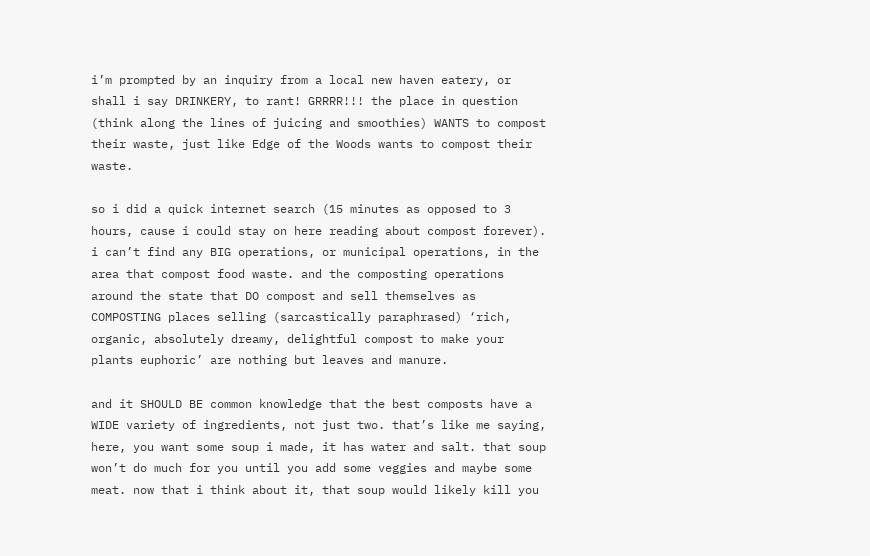i’m prompted by an inquiry from a local new haven eatery, or shall i say DRINKERY, to rant! GRRRR!!! the place in question (think along the lines of juicing and smoothies) WANTS to compost their waste, just like Edge of the Woods wants to compost their waste.

so i did a quick internet search (15 minutes as opposed to 3 hours, cause i could stay on here reading about compost forever). i can’t find any BIG operations, or municipal operations, in the area that compost food waste. and the composting operations around the state that DO compost and sell themselves as COMPOSTING places selling (sarcastically paraphrased) ‘rich, organic, absolutely dreamy, delightful compost to make your plants euphoric’ are nothing but leaves and manure.

and it SHOULD BE common knowledge that the best composts have a WIDE variety of ingredients, not just two. that’s like me saying, here, you want some soup i made, it has water and salt. that soup won’t do much for you until you add some veggies and maybe some meat. now that i think about it, that soup would likely kill you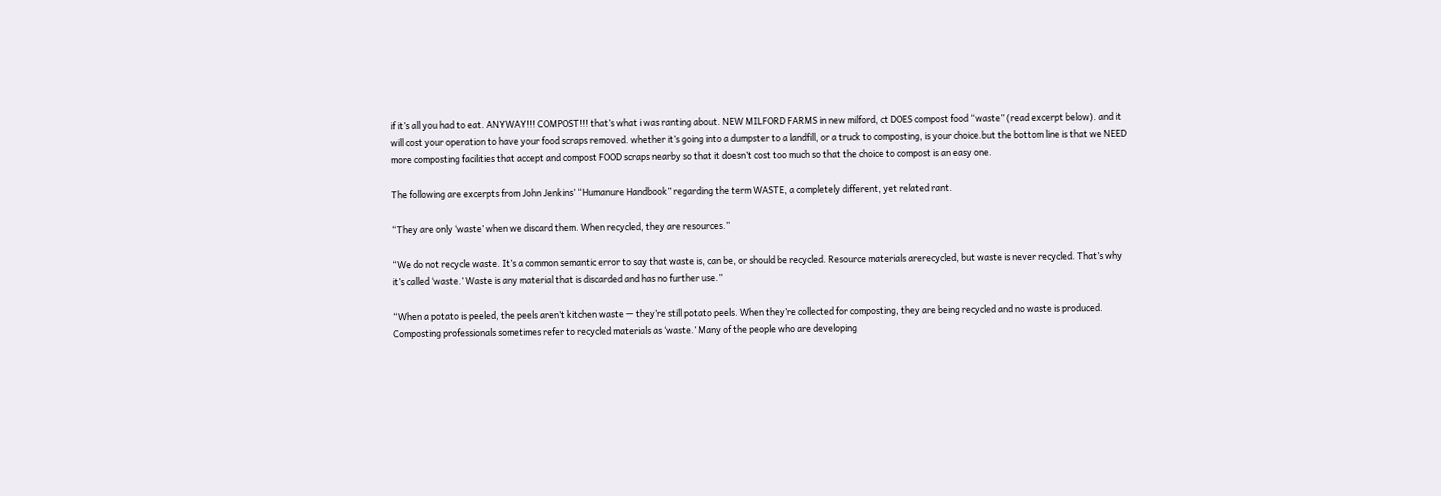if it’s all you had to eat. ANYWAY!!! COMPOST!!! that’s what i was ranting about. NEW MILFORD FARMS in new milford, ct DOES compost food “waste” (read excerpt below). and it will cost your operation to have your food scraps removed. whether it’s going into a dumpster to a landfill, or a truck to composting, is your choice.but the bottom line is that we NEED more composting facilities that accept and compost FOOD scraps nearby so that it doesn’t cost too much so that the choice to compost is an easy one.

The following are excerpts from John Jenkins’ “Humanure Handbook” regarding the term WASTE, a completely different, yet related rant.

“They are only ‘waste’ when we discard them. When recycled, they are resources.”

“We do not recycle waste. It’s a common semantic error to say that waste is, can be, or should be recycled. Resource materials arerecycled, but waste is never recycled. That’s why it’s called ‘waste.’ Waste is any material that is discarded and has no further use.”

“When a potato is peeled, the peels aren’t kitchen waste — they’re still potato peels. When they’re collected for composting, they are being recycled and no waste is produced. Composting professionals sometimes refer to recycled materials as ‘waste.’ Many of the people who are developing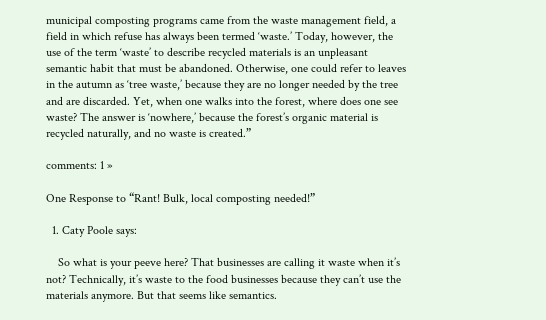municipal composting programs came from the waste management field, a field in which refuse has always been termed ‘waste.’ Today, however, the use of the term ‘waste’ to describe recycled materials is an unpleasant semantic habit that must be abandoned. Otherwise, one could refer to leaves in the autumn as ‘tree waste,’ because they are no longer needed by the tree and are discarded. Yet, when one walks into the forest, where does one see waste? The answer is ‘nowhere,’ because the forest’s organic material is recycled naturally, and no waste is created.”

comments: 1 »

One Response to “Rant! Bulk, local composting needed!”

  1. Caty Poole says:

    So what is your peeve here? That businesses are calling it waste when it’s not? Technically, it’s waste to the food businesses because they can’t use the materials anymore. But that seems like semantics.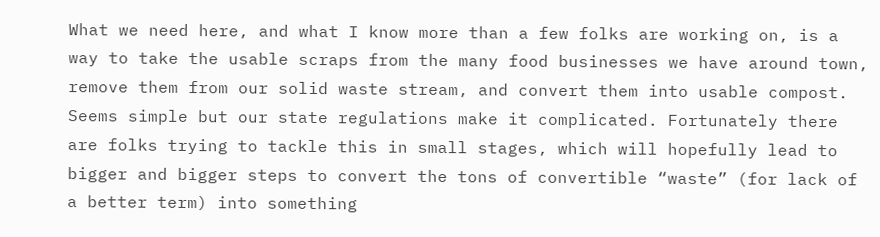What we need here, and what I know more than a few folks are working on, is a way to take the usable scraps from the many food businesses we have around town, remove them from our solid waste stream, and convert them into usable compost. Seems simple but our state regulations make it complicated. Fortunately there are folks trying to tackle this in small stages, which will hopefully lead to bigger and bigger steps to convert the tons of convertible “waste” (for lack of a better term) into something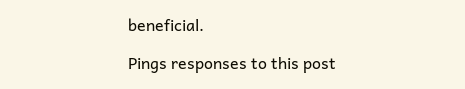beneficial.

Pings responses to this post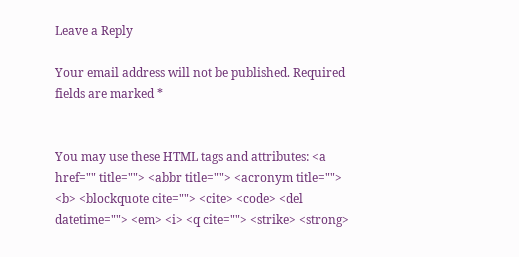Leave a Reply

Your email address will not be published. Required fields are marked *


You may use these HTML tags and attributes: <a href="" title=""> <abbr title=""> <acronym title=""> <b> <blockquote cite=""> <cite> <code> <del datetime=""> <em> <i> <q cite=""> <strike> <strong>